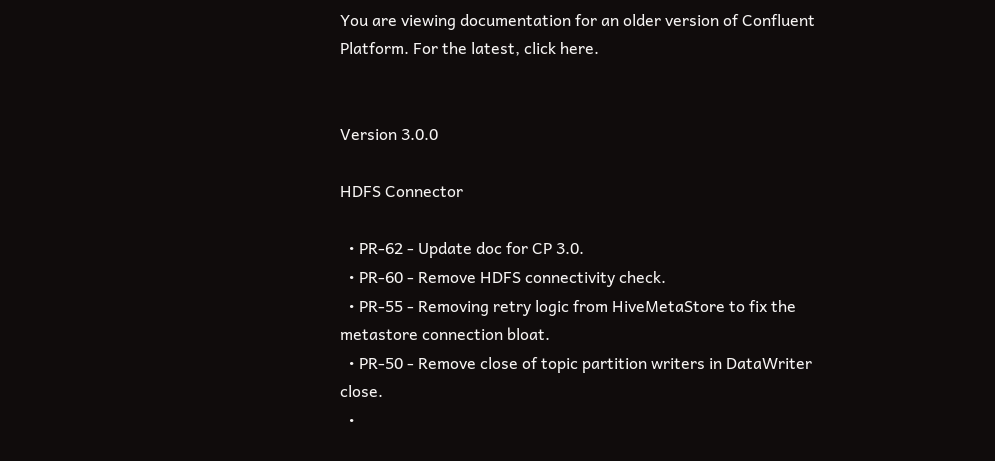You are viewing documentation for an older version of Confluent Platform. For the latest, click here.


Version 3.0.0

HDFS Connector

  • PR-62 - Update doc for CP 3.0.
  • PR-60 - Remove HDFS connectivity check.
  • PR-55 - Removing retry logic from HiveMetaStore to fix the metastore connection bloat.
  • PR-50 - Remove close of topic partition writers in DataWriter close.
  •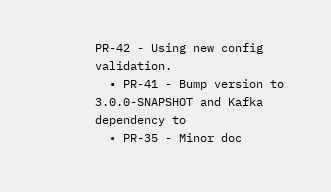PR-42 - Using new config validation.
  • PR-41 - Bump version to 3.0.0-SNAPSHOT and Kafka dependency to
  • PR-35 - Minor doc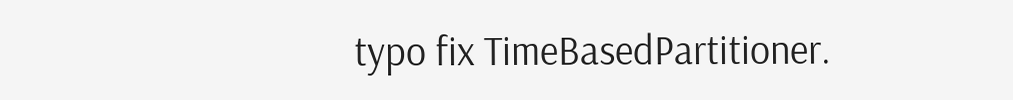typo fix TimeBasedPartitioner.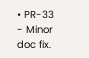• PR-33 - Minor doc fix.